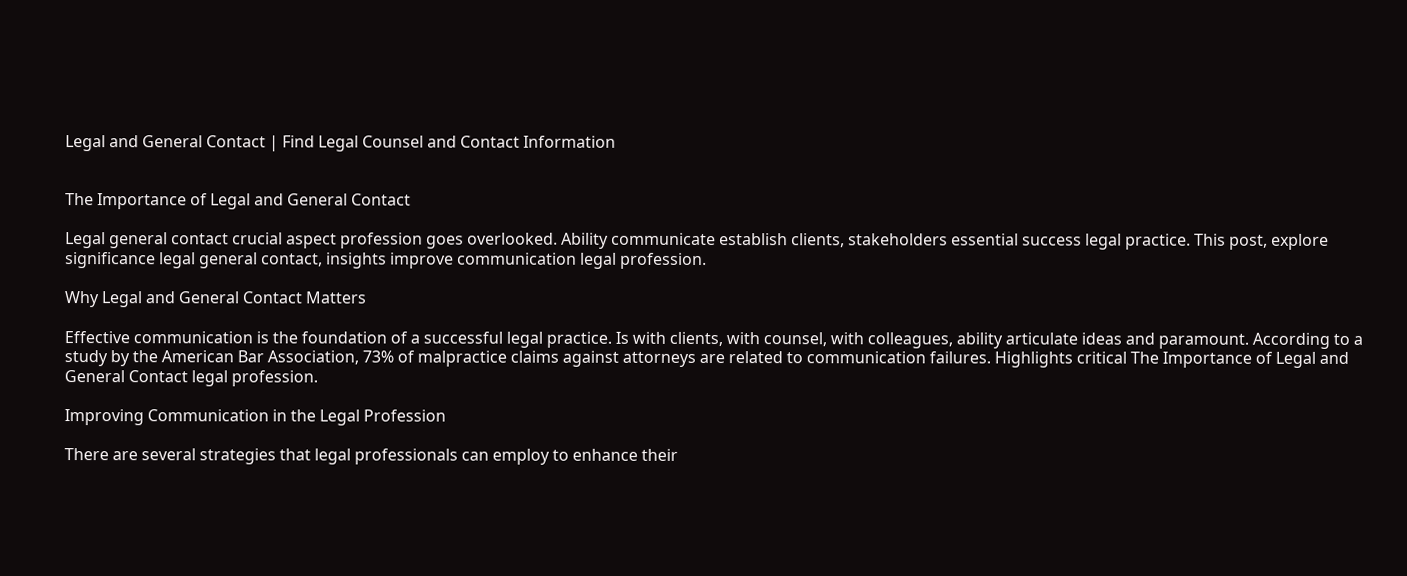Legal and General Contact | Find Legal Counsel and Contact Information


The Importance of Legal and General Contact

Legal general contact crucial aspect profession goes overlooked. Ability communicate establish clients, stakeholders essential success legal practice. This post, explore significance legal general contact, insights improve communication legal profession.

Why Legal and General Contact Matters

Effective communication is the foundation of a successful legal practice. Is with clients, with counsel, with colleagues, ability articulate ideas and paramount. According to a study by the American Bar Association, 73% of malpractice claims against attorneys are related to communication failures. Highlights critical The Importance of Legal and General Contact legal profession.

Improving Communication in the Legal Profession

There are several strategies that legal professionals can employ to enhance their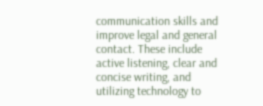communication skills and improve legal and general contact. These include active listening, clear and concise writing, and utilizing technology to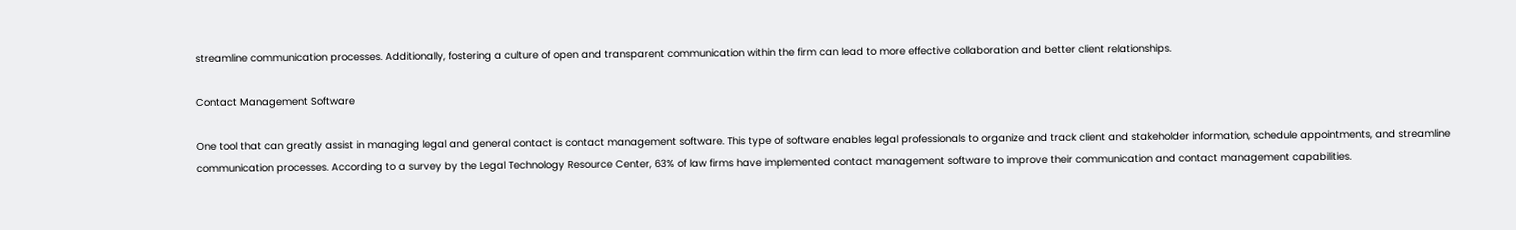streamline communication processes. Additionally, fostering a culture of open and transparent communication within the firm can lead to more effective collaboration and better client relationships.

Contact Management Software

One tool that can greatly assist in managing legal and general contact is contact management software. This type of software enables legal professionals to organize and track client and stakeholder information, schedule appointments, and streamline communication processes. According to a survey by the Legal Technology Resource Center, 63% of law firms have implemented contact management software to improve their communication and contact management capabilities.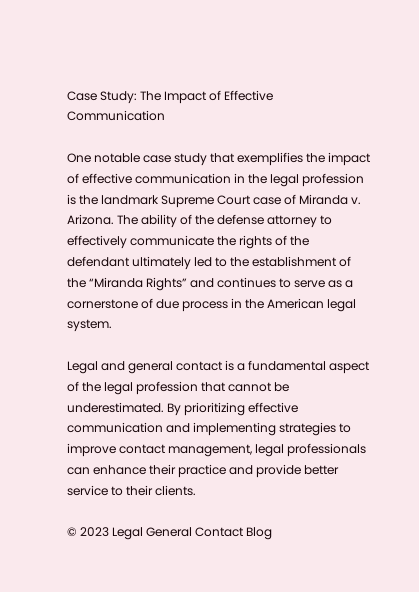Case Study: The Impact of Effective Communication

One notable case study that exemplifies the impact of effective communication in the legal profession is the landmark Supreme Court case of Miranda v. Arizona. The ability of the defense attorney to effectively communicate the rights of the defendant ultimately led to the establishment of the “Miranda Rights” and continues to serve as a cornerstone of due process in the American legal system.

Legal and general contact is a fundamental aspect of the legal profession that cannot be underestimated. By prioritizing effective communication and implementing strategies to improve contact management, legal professionals can enhance their practice and provide better service to their clients.

© 2023 Legal General Contact Blog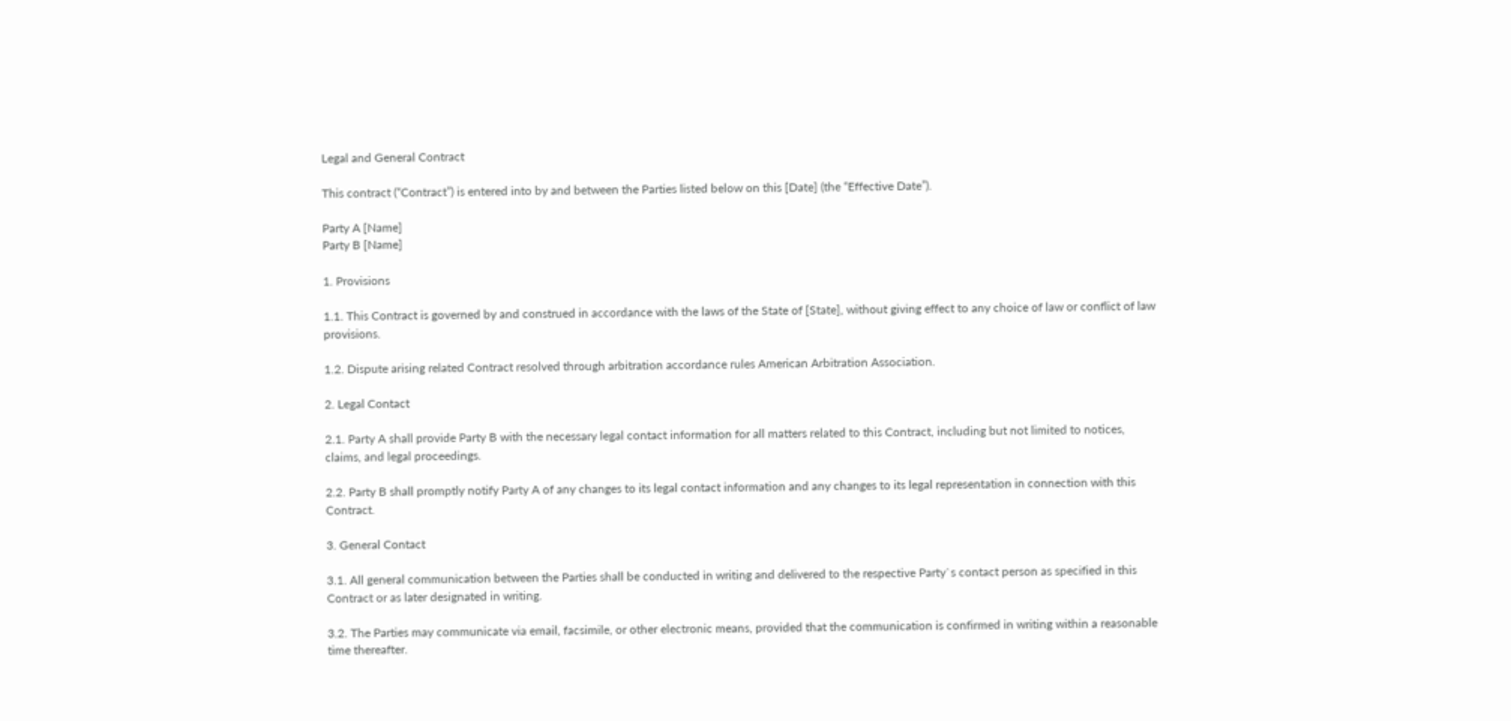Legal and General Contract

This contract (“Contract”) is entered into by and between the Parties listed below on this [Date] (the “Effective Date”).

Party A [Name]
Party B [Name]

1. Provisions

1.1. This Contract is governed by and construed in accordance with the laws of the State of [State], without giving effect to any choice of law or conflict of law provisions.

1.2. Dispute arising related Contract resolved through arbitration accordance rules American Arbitration Association.

2. Legal Contact

2.1. Party A shall provide Party B with the necessary legal contact information for all matters related to this Contract, including but not limited to notices, claims, and legal proceedings.

2.2. Party B shall promptly notify Party A of any changes to its legal contact information and any changes to its legal representation in connection with this Contract.

3. General Contact

3.1. All general communication between the Parties shall be conducted in writing and delivered to the respective Party`s contact person as specified in this Contract or as later designated in writing.

3.2. The Parties may communicate via email, facsimile, or other electronic means, provided that the communication is confirmed in writing within a reasonable time thereafter.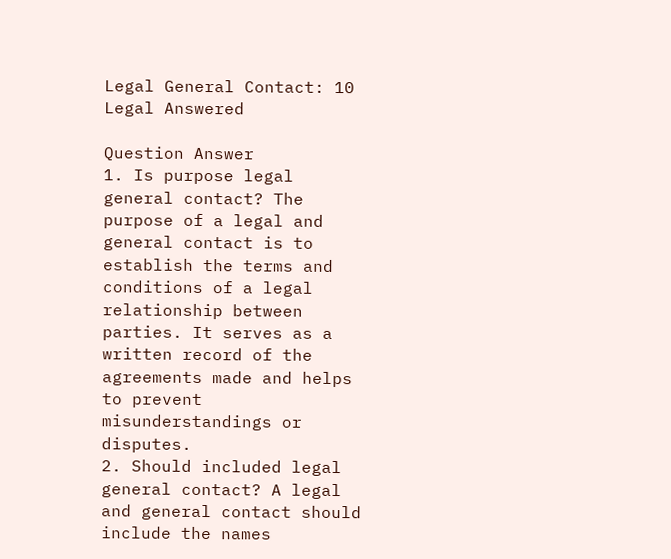Legal General Contact: 10 Legal Answered

Question Answer
1. Is purpose legal general contact? The purpose of a legal and general contact is to establish the terms and conditions of a legal relationship between parties. It serves as a written record of the agreements made and helps to prevent misunderstandings or disputes.
2. Should included legal general contact? A legal and general contact should include the names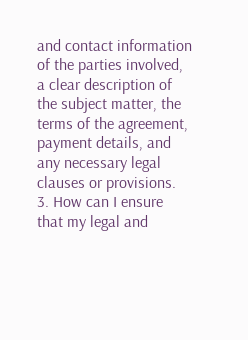and contact information of the parties involved, a clear description of the subject matter, the terms of the agreement, payment details, and any necessary legal clauses or provisions.
3. How can I ensure that my legal and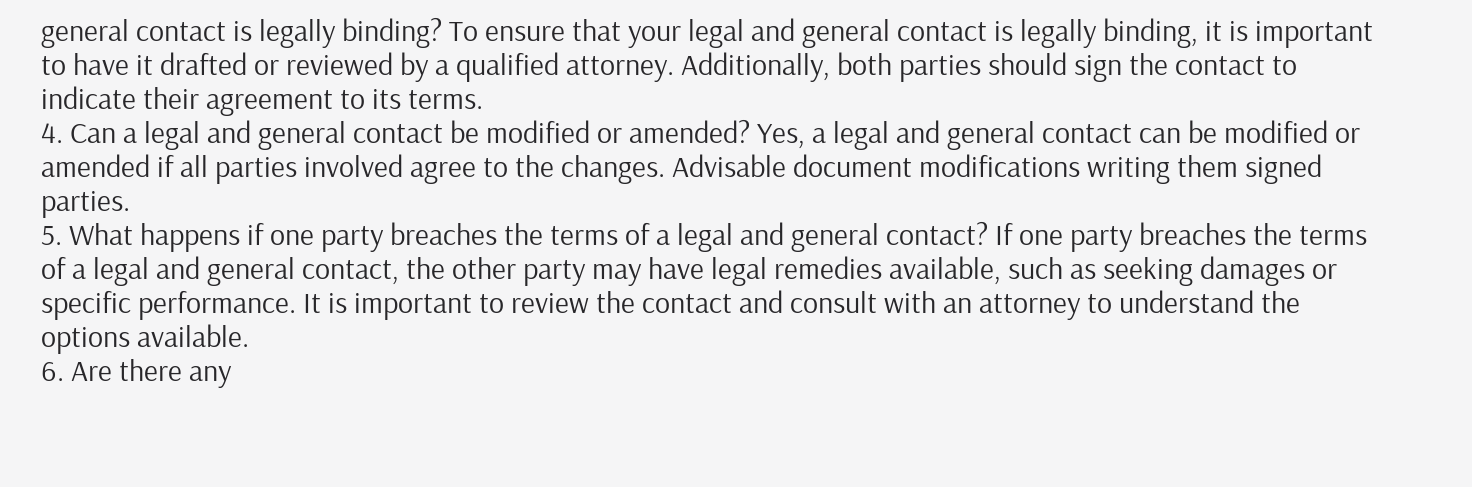general contact is legally binding? To ensure that your legal and general contact is legally binding, it is important to have it drafted or reviewed by a qualified attorney. Additionally, both parties should sign the contact to indicate their agreement to its terms.
4. Can a legal and general contact be modified or amended? Yes, a legal and general contact can be modified or amended if all parties involved agree to the changes. Advisable document modifications writing them signed parties.
5. What happens if one party breaches the terms of a legal and general contact? If one party breaches the terms of a legal and general contact, the other party may have legal remedies available, such as seeking damages or specific performance. It is important to review the contact and consult with an attorney to understand the options available.
6. Are there any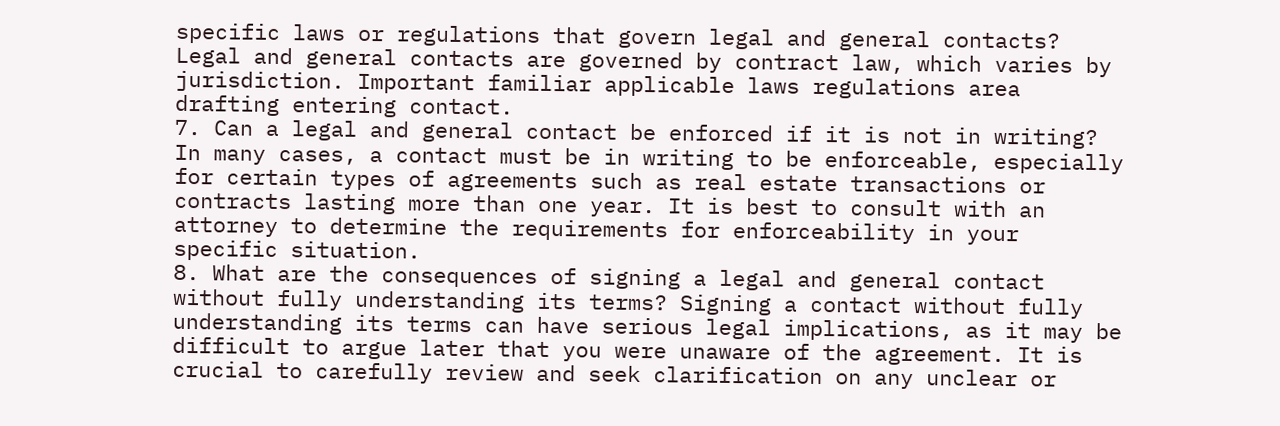specific laws or regulations that govern legal and general contacts? Legal and general contacts are governed by contract law, which varies by jurisdiction. Important familiar applicable laws regulations area drafting entering contact.
7. Can a legal and general contact be enforced if it is not in writing? In many cases, a contact must be in writing to be enforceable, especially for certain types of agreements such as real estate transactions or contracts lasting more than one year. It is best to consult with an attorney to determine the requirements for enforceability in your specific situation.
8. What are the consequences of signing a legal and general contact without fully understanding its terms? Signing a contact without fully understanding its terms can have serious legal implications, as it may be difficult to argue later that you were unaware of the agreement. It is crucial to carefully review and seek clarification on any unclear or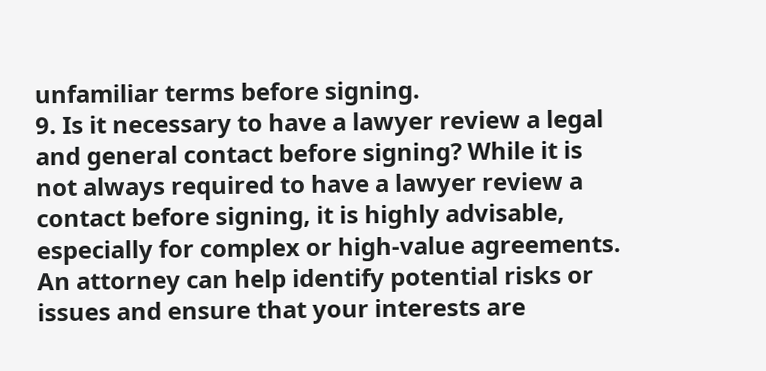unfamiliar terms before signing.
9. Is it necessary to have a lawyer review a legal and general contact before signing? While it is not always required to have a lawyer review a contact before signing, it is highly advisable, especially for complex or high-value agreements. An attorney can help identify potential risks or issues and ensure that your interests are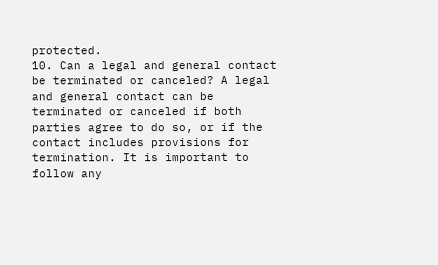protected.
10. Can a legal and general contact be terminated or canceled? A legal and general contact can be terminated or canceled if both parties agree to do so, or if the contact includes provisions for termination. It is important to follow any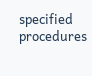specified procedures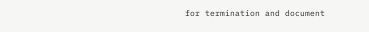for termination and document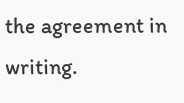the agreement in writing.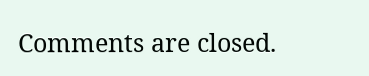Comments are closed.